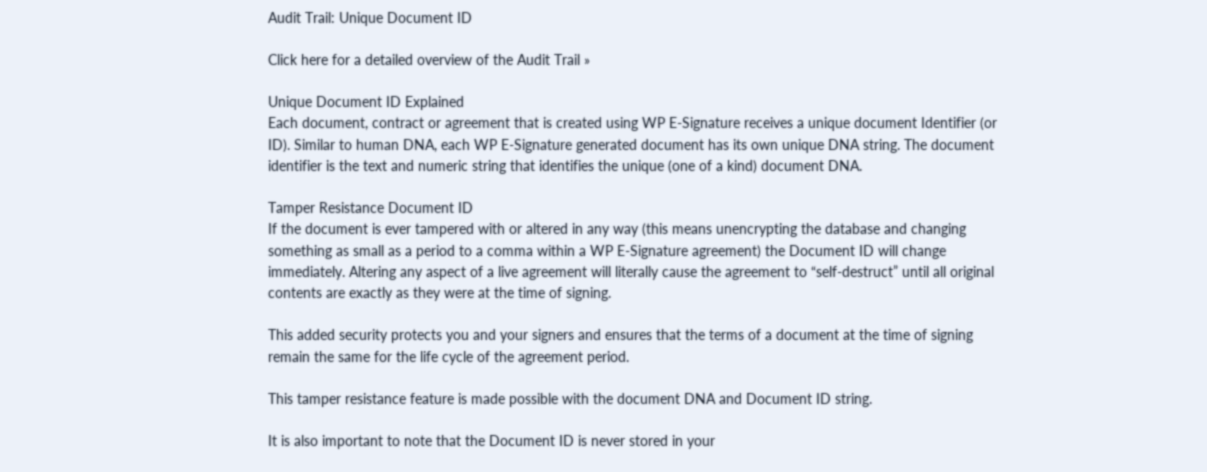Audit Trail: Unique Document ID

Click here for a detailed overview of the Audit Trail »

Unique Document ID Explained
Each document, contract or agreement that is created using WP E-Signature receives a unique document Identifier (or ID). Similar to human DNA, each WP E-Signature generated document has its own unique DNA string. The document identifier is the text and numeric string that identifies the unique (one of a kind) document DNA.

Tamper Resistance Document ID
If the document is ever tampered with or altered in any way (this means unencrypting the database and changing something as small as a period to a comma within a WP E-Signature agreement) the Document ID will change immediately. Altering any aspect of a live agreement will literally cause the agreement to “self-destruct” until all original contents are exactly as they were at the time of signing.

This added security protects you and your signers and ensures that the terms of a document at the time of signing remain the same for the life cycle of the agreement period.

This tamper resistance feature is made possible with the document DNA and Document ID string.

It is also important to note that the Document ID is never stored in your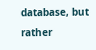database, but rather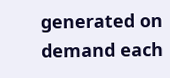generated on demand each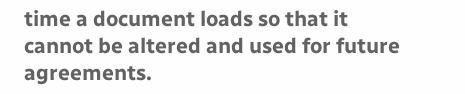time a document loads so that it cannot be altered and used for future agreements.